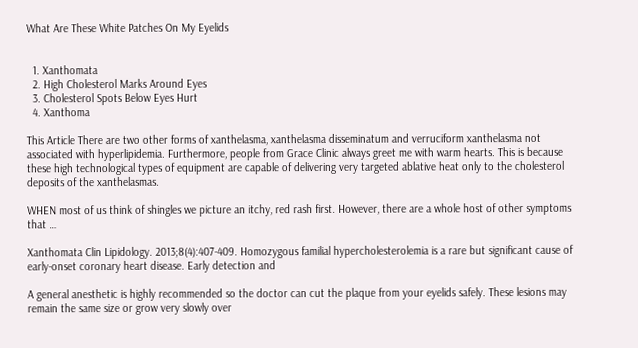What Are These White Patches On My Eyelids


  1. Xanthomata
  2. High Cholesterol Marks Around Eyes
  3. Cholesterol Spots Below Eyes Hurt
  4. Xanthoma

This Article There are two other forms of xanthelasma, xanthelasma disseminatum and verruciform xanthelasma not associated with hyperlipidemia. Furthermore, people from Grace Clinic always greet me with warm hearts. This is because these high technological types of equipment are capable of delivering very targeted ablative heat only to the cholesterol deposits of the xanthelasmas.

WHEN most of us think of shingles we picture an itchy, red rash first. However, there are a whole host of other symptoms that …

Xanthomata Clin Lipidology. 2013;8(4):407-409. Homozygous familial hypercholesterolemia is a rare but significant cause of early-onset coronary heart disease. Early detection and

A general anesthetic is highly recommended so the doctor can cut the plaque from your eyelids safely. These lesions may remain the same size or grow very slowly over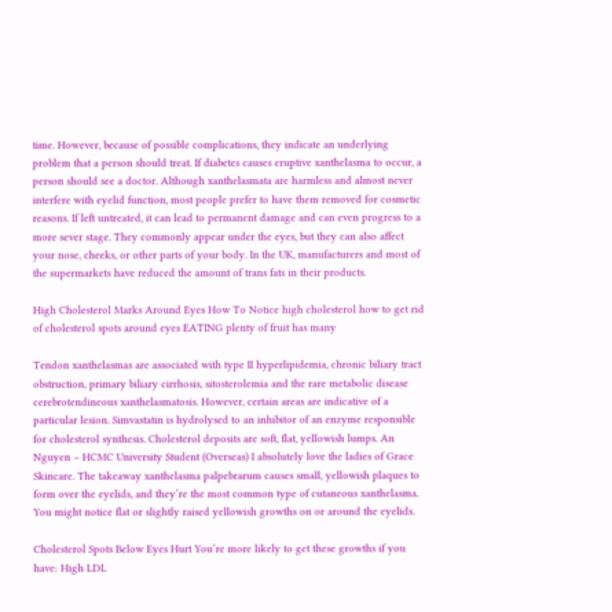time. However, because of possible complications, they indicate an underlying problem that a person should treat. If diabetes causes eruptive xanthelasma to occur, a person should see a doctor. Although xanthelasmata are harmless and almost never interfere with eyelid function, most people prefer to have them removed for cosmetic reasons. If left untreated, it can lead to permanent damage and can even progress to a more sever stage. They commonly appear under the eyes, but they can also affect your nose, cheeks, or other parts of your body. In the UK, manufacturers and most of the supermarkets have reduced the amount of trans fats in their products.

High Cholesterol Marks Around Eyes How To Notice high cholesterol how to get rid of cholesterol spots around eyes EATING plenty of fruit has many

Tendon xanthelasmas are associated with type II hyperlipidemia, chronic biliary tract obstruction, primary biliary cirrhosis, sitosterolemia and the rare metabolic disease cerebrotendineous xanthelasmatosis. However, certain areas are indicative of a particular lesion. Simvastatin is hydrolysed to an inhibitor of an enzyme responsible for cholesterol synthesis. Cholesterol deposits are soft, flat, yellowish lumps. An Nguyen – HCMC University Student (Overseas) I absolutely love the ladies of Grace Skincare. The takeaway xanthelasma palpebrarum causes small, yellowish plaques to form over the eyelids, and they’re the most common type of cutaneous xanthelasma. You might notice flat or slightly raised yellowish growths on or around the eyelids.

Cholesterol Spots Below Eyes Hurt You’re more likely to get these growths if you have: High LDL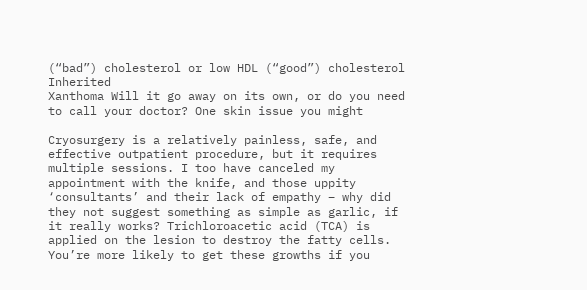(“bad”) cholesterol or low HDL (“good”) cholesterol Inherited
Xanthoma Will it go away on its own, or do you need to call your doctor? One skin issue you might

Cryosurgery is a relatively painless, safe, and effective outpatient procedure, but it requires multiple sessions. I too have canceled my appointment with the knife, and those uppity ‘consultants’ and their lack of empathy – why did they not suggest something as simple as garlic, if it really works? Trichloroacetic acid (TCA) is applied on the lesion to destroy the fatty cells. You’re more likely to get these growths if you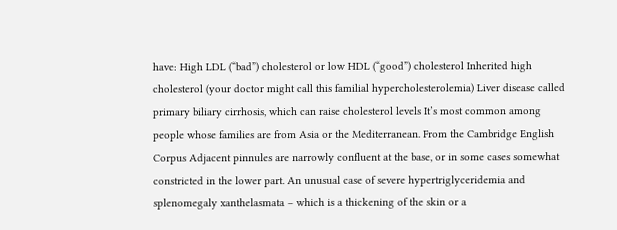have: High LDL (“bad”) cholesterol or low HDL (“good”) cholesterol Inherited high cholesterol (your doctor might call this familial hypercholesterolemia) Liver disease called primary biliary cirrhosis, which can raise cholesterol levels It’s most common among people whose families are from Asia or the Mediterranean. From the Cambridge English Corpus Adjacent pinnules are narrowly confluent at the base, or in some cases somewhat constricted in the lower part. An unusual case of severe hypertriglyceridemia and splenomegaly xanthelasmata – which is a thickening of the skin or a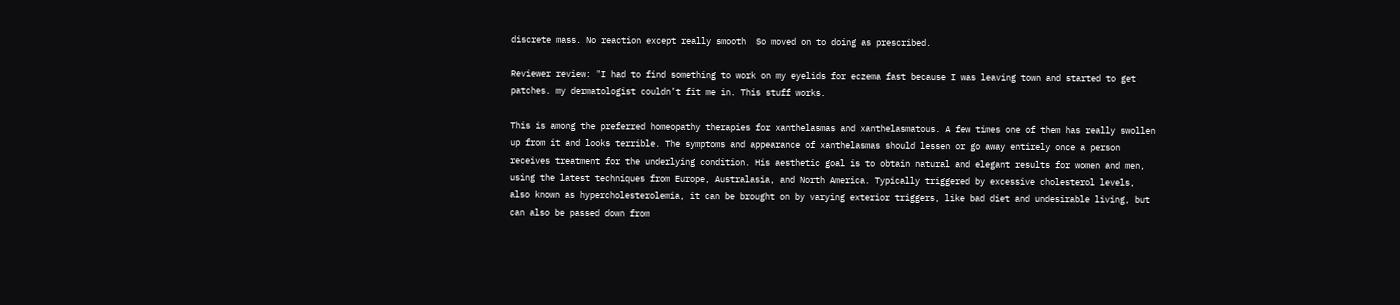discrete mass. No reaction except really smooth  So moved on to doing as prescribed.

Reviewer review: "I had to find something to work on my eyelids for eczema fast because I was leaving town and started to get patches. my dermatologist couldn’t fit me in. This stuff works.

This is among the preferred homeopathy therapies for xanthelasmas and xanthelasmatous. A few times one of them has really swollen up from it and looks terrible. The symptoms and appearance of xanthelasmas should lessen or go away entirely once a person receives treatment for the underlying condition. His aesthetic goal is to obtain natural and elegant results for women and men, using the latest techniques from Europe, Australasia, and North America. Typically triggered by excessive cholesterol levels, also known as hypercholesterolemia, it can be brought on by varying exterior triggers, like bad diet and undesirable living, but can also be passed down from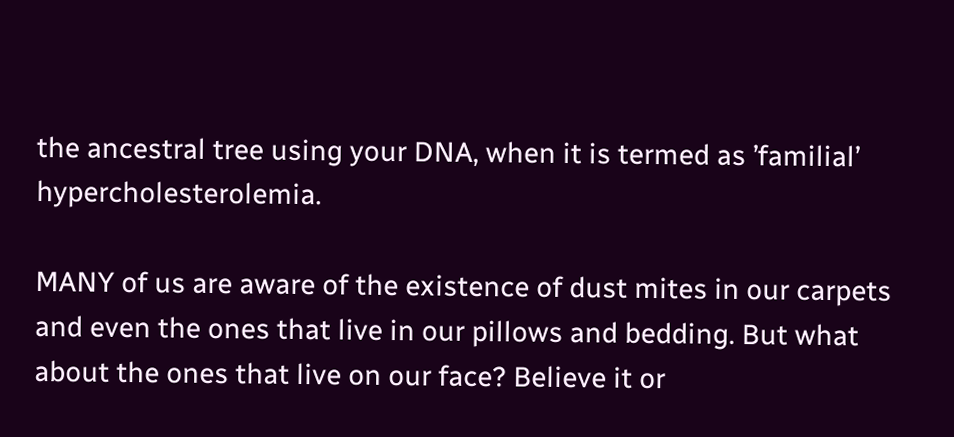the ancestral tree using your DNA, when it is termed as ’familial’ hypercholesterolemia.

MANY of us are aware of the existence of dust mites in our carpets and even the ones that live in our pillows and bedding. But what about the ones that live on our face? Believe it or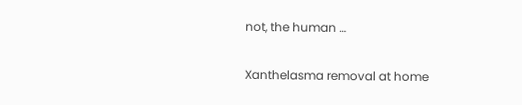not, the human …

Xanthelasma removal at home